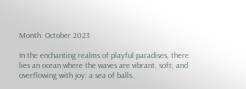Month: October 2023

In the enchanting realms of playful paradises, there lies an ocean where the waves are vibrant, soft, and overflowing with joy: a sea of balls.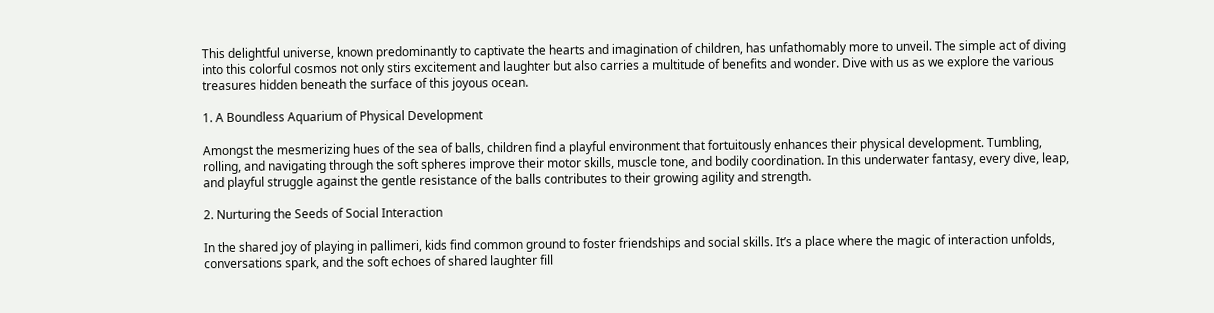This delightful universe, known predominantly to captivate the hearts and imagination of children, has unfathomably more to unveil. The simple act of diving into this colorful cosmos not only stirs excitement and laughter but also carries a multitude of benefits and wonder. Dive with us as we explore the various treasures hidden beneath the surface of this joyous ocean.

1. A Boundless Aquarium of Physical Development

Amongst the mesmerizing hues of the sea of balls, children find a playful environment that fortuitously enhances their physical development. Tumbling, rolling, and navigating through the soft spheres improve their motor skills, muscle tone, and bodily coordination. In this underwater fantasy, every dive, leap, and playful struggle against the gentle resistance of the balls contributes to their growing agility and strength.

2. Nurturing the Seeds of Social Interaction

In the shared joy of playing in pallimeri, kids find common ground to foster friendships and social skills. It’s a place where the magic of interaction unfolds, conversations spark, and the soft echoes of shared laughter fill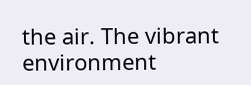the air. The vibrant environment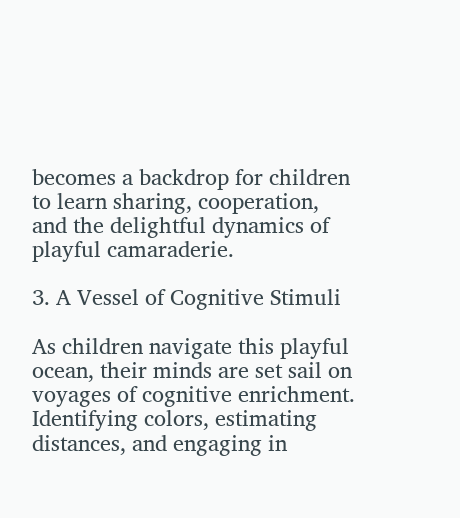becomes a backdrop for children to learn sharing, cooperation, and the delightful dynamics of playful camaraderie.

3. A Vessel of Cognitive Stimuli

As children navigate this playful ocean, their minds are set sail on voyages of cognitive enrichment. Identifying colors, estimating distances, and engaging in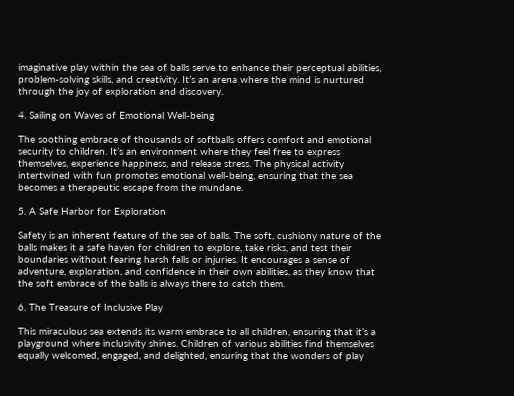imaginative play within the sea of balls serve to enhance their perceptual abilities, problem-solving skills, and creativity. It’s an arena where the mind is nurtured through the joy of exploration and discovery.

4. Sailing on Waves of Emotional Well-being

The soothing embrace of thousands of softballs offers comfort and emotional security to children. It’s an environment where they feel free to express themselves, experience happiness, and release stress. The physical activity intertwined with fun promotes emotional well-being, ensuring that the sea becomes a therapeutic escape from the mundane.

5. A Safe Harbor for Exploration

Safety is an inherent feature of the sea of balls. The soft, cushiony nature of the balls makes it a safe haven for children to explore, take risks, and test their boundaries without fearing harsh falls or injuries. It encourages a sense of adventure, exploration, and confidence in their own abilities, as they know that the soft embrace of the balls is always there to catch them.

6. The Treasure of Inclusive Play

This miraculous sea extends its warm embrace to all children, ensuring that it’s a playground where inclusivity shines. Children of various abilities find themselves equally welcomed, engaged, and delighted, ensuring that the wonders of play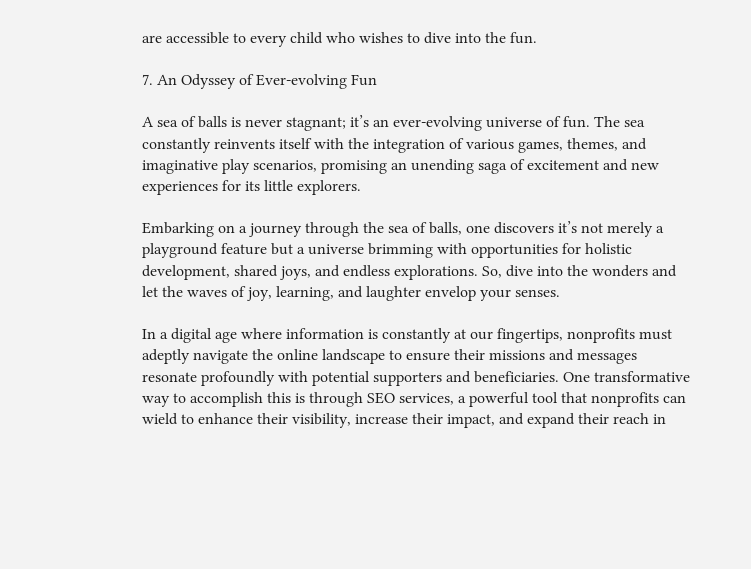are accessible to every child who wishes to dive into the fun.

7. An Odyssey of Ever-evolving Fun

A sea of balls is never stagnant; it’s an ever-evolving universe of fun. The sea constantly reinvents itself with the integration of various games, themes, and imaginative play scenarios, promising an unending saga of excitement and new experiences for its little explorers.

Embarking on a journey through the sea of balls, one discovers it’s not merely a playground feature but a universe brimming with opportunities for holistic development, shared joys, and endless explorations. So, dive into the wonders and let the waves of joy, learning, and laughter envelop your senses.

In a digital age where information is constantly at our fingertips, nonprofits must adeptly navigate the online landscape to ensure their missions and messages resonate profoundly with potential supporters and beneficiaries. One transformative way to accomplish this is through SEO services, a powerful tool that nonprofits can wield to enhance their visibility, increase their impact, and expand their reach in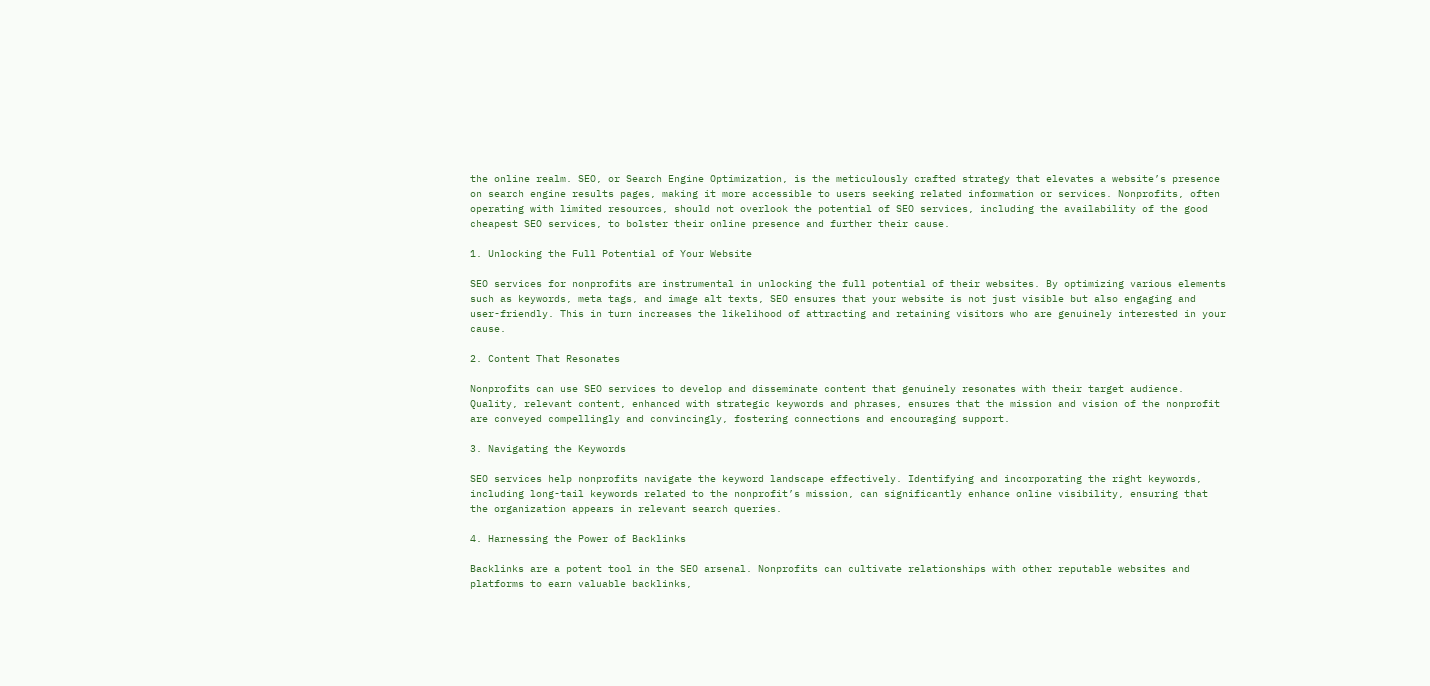the online realm. SEO, or Search Engine Optimization, is the meticulously crafted strategy that elevates a website’s presence on search engine results pages, making it more accessible to users seeking related information or services. Nonprofits, often operating with limited resources, should not overlook the potential of SEO services, including the availability of the good cheapest SEO services, to bolster their online presence and further their cause.

1. Unlocking the Full Potential of Your Website

SEO services for nonprofits are instrumental in unlocking the full potential of their websites. By optimizing various elements such as keywords, meta tags, and image alt texts, SEO ensures that your website is not just visible but also engaging and user-friendly. This in turn increases the likelihood of attracting and retaining visitors who are genuinely interested in your cause.

2. Content That Resonates

Nonprofits can use SEO services to develop and disseminate content that genuinely resonates with their target audience. Quality, relevant content, enhanced with strategic keywords and phrases, ensures that the mission and vision of the nonprofit are conveyed compellingly and convincingly, fostering connections and encouraging support.

3. Navigating the Keywords

SEO services help nonprofits navigate the keyword landscape effectively. Identifying and incorporating the right keywords, including long-tail keywords related to the nonprofit’s mission, can significantly enhance online visibility, ensuring that the organization appears in relevant search queries.

4. Harnessing the Power of Backlinks

Backlinks are a potent tool in the SEO arsenal. Nonprofits can cultivate relationships with other reputable websites and platforms to earn valuable backlinks,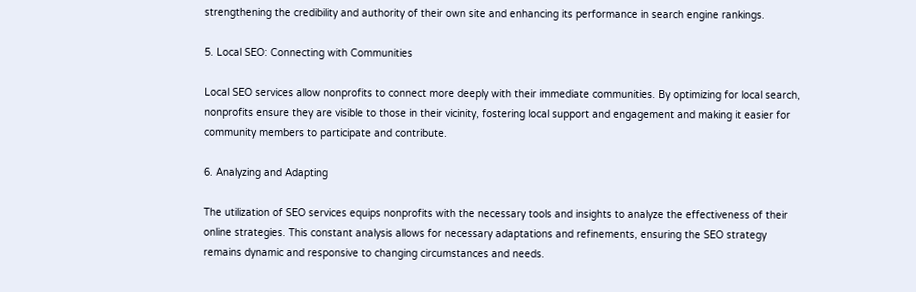strengthening the credibility and authority of their own site and enhancing its performance in search engine rankings.

5. Local SEO: Connecting with Communities

Local SEO services allow nonprofits to connect more deeply with their immediate communities. By optimizing for local search, nonprofits ensure they are visible to those in their vicinity, fostering local support and engagement and making it easier for community members to participate and contribute.

6. Analyzing and Adapting

The utilization of SEO services equips nonprofits with the necessary tools and insights to analyze the effectiveness of their online strategies. This constant analysis allows for necessary adaptations and refinements, ensuring the SEO strategy remains dynamic and responsive to changing circumstances and needs.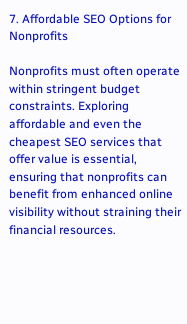7. Affordable SEO Options for Nonprofits

Nonprofits must often operate within stringent budget constraints. Exploring affordable and even the cheapest SEO services that offer value is essential, ensuring that nonprofits can benefit from enhanced online visibility without straining their financial resources.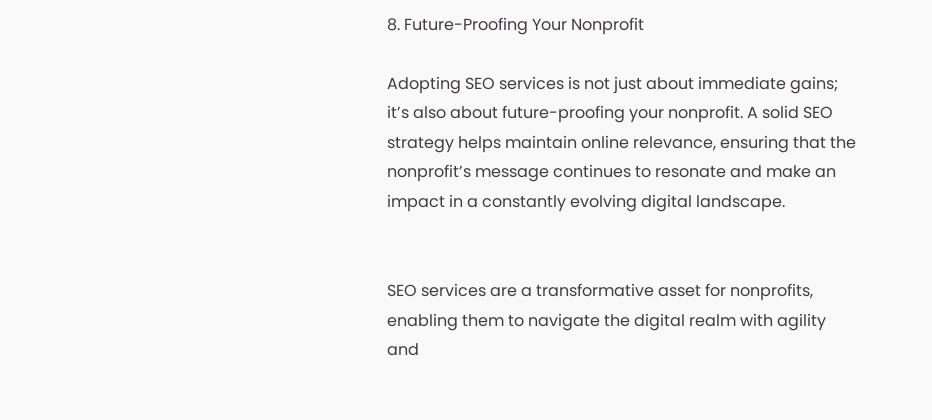8. Future-Proofing Your Nonprofit

Adopting SEO services is not just about immediate gains; it’s also about future-proofing your nonprofit. A solid SEO strategy helps maintain online relevance, ensuring that the nonprofit’s message continues to resonate and make an impact in a constantly evolving digital landscape.


SEO services are a transformative asset for nonprofits, enabling them to navigate the digital realm with agility and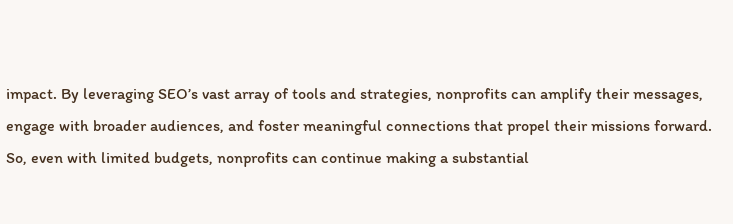impact. By leveraging SEO’s vast array of tools and strategies, nonprofits can amplify their messages, engage with broader audiences, and foster meaningful connections that propel their missions forward. So, even with limited budgets, nonprofits can continue making a substantial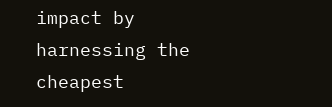impact by harnessing the cheapest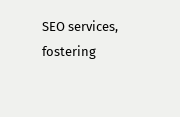SEO services, fostering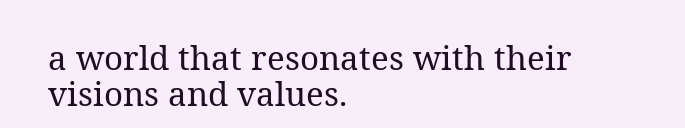a world that resonates with their visions and values.